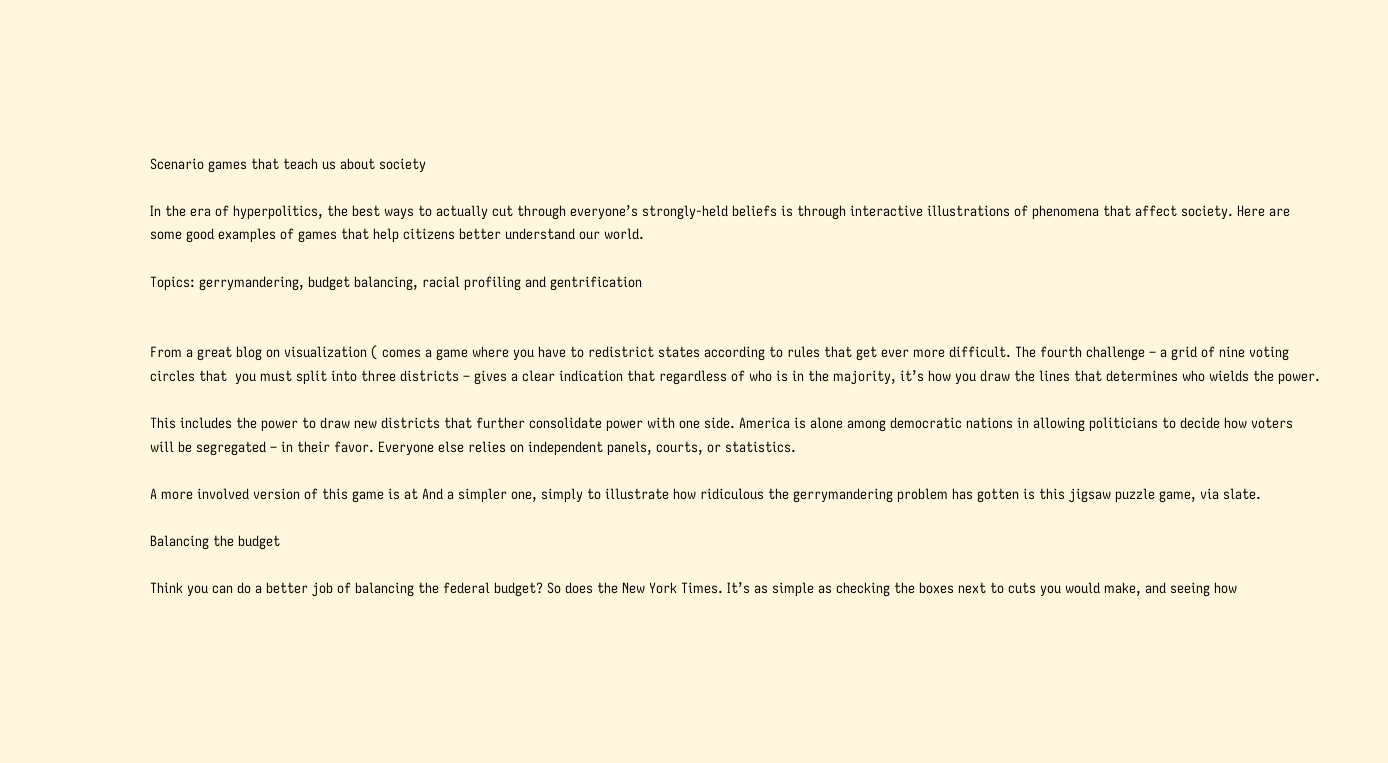Scenario games that teach us about society

In the era of hyperpolitics, the best ways to actually cut through everyone’s strongly-held beliefs is through interactive illustrations of phenomena that affect society. Here are some good examples of games that help citizens better understand our world.

Topics: gerrymandering, budget balancing, racial profiling and gentrification


From a great blog on visualization ( comes a game where you have to redistrict states according to rules that get ever more difficult. The fourth challenge – a grid of nine voting circles that  you must split into three districts – gives a clear indication that regardless of who is in the majority, it’s how you draw the lines that determines who wields the power.

This includes the power to draw new districts that further consolidate power with one side. America is alone among democratic nations in allowing politicians to decide how voters will be segregated – in their favor. Everyone else relies on independent panels, courts, or statistics.

A more involved version of this game is at And a simpler one, simply to illustrate how ridiculous the gerrymandering problem has gotten is this jigsaw puzzle game, via slate.

Balancing the budget

Think you can do a better job of balancing the federal budget? So does the New York Times. It’s as simple as checking the boxes next to cuts you would make, and seeing how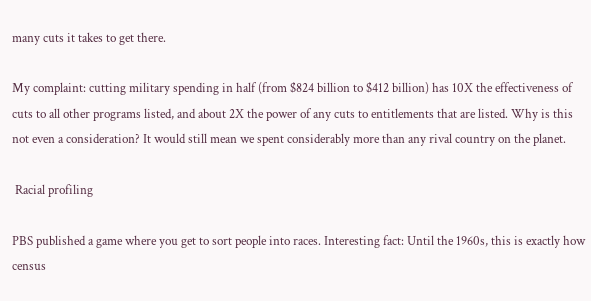many cuts it takes to get there.

My complaint: cutting military spending in half (from $824 billion to $412 billion) has 10X the effectiveness of cuts to all other programs listed, and about 2X the power of any cuts to entitlements that are listed. Why is this not even a consideration? It would still mean we spent considerably more than any rival country on the planet.

 Racial profiling

PBS published a game where you get to sort people into races. Interesting fact: Until the 1960s, this is exactly how census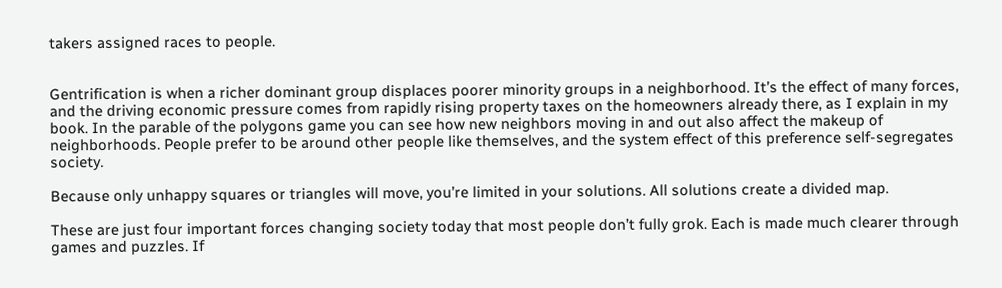takers assigned races to people.


Gentrification is when a richer dominant group displaces poorer minority groups in a neighborhood. It’s the effect of many forces, and the driving economic pressure comes from rapidly rising property taxes on the homeowners already there, as I explain in my book. In the parable of the polygons game you can see how new neighbors moving in and out also affect the makeup of neighborhoods. People prefer to be around other people like themselves, and the system effect of this preference self-segregates society.

Because only unhappy squares or triangles will move, you’re limited in your solutions. All solutions create a divided map.

These are just four important forces changing society today that most people don’t fully grok. Each is made much clearer through games and puzzles. If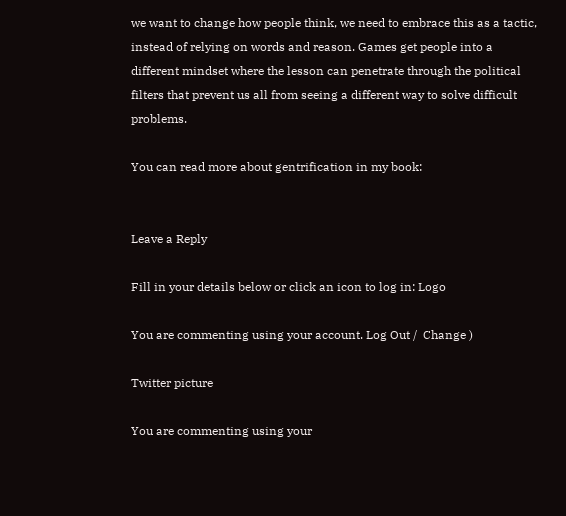we want to change how people think, we need to embrace this as a tactic, instead of relying on words and reason. Games get people into a different mindset where the lesson can penetrate through the political filters that prevent us all from seeing a different way to solve difficult problems.

You can read more about gentrification in my book:


Leave a Reply

Fill in your details below or click an icon to log in: Logo

You are commenting using your account. Log Out /  Change )

Twitter picture

You are commenting using your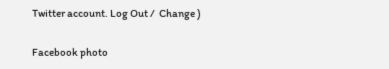Twitter account. Log Out /  Change )

Facebook photo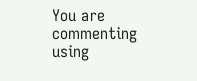You are commenting using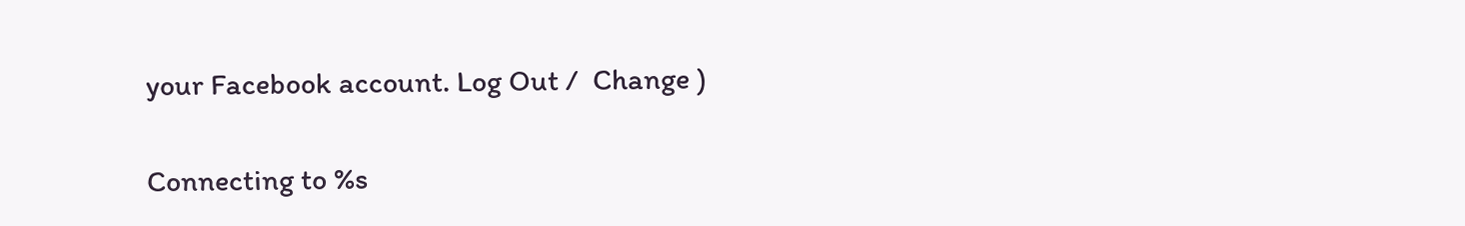your Facebook account. Log Out /  Change )

Connecting to %s